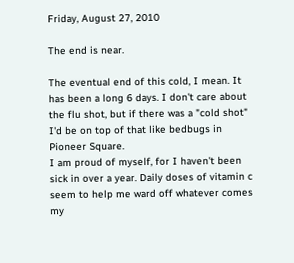Friday, August 27, 2010

The end is near.

The eventual end of this cold, I mean. It has been a long 6 days. I don't care about the flu shot, but if there was a "cold shot" I'd be on top of that like bedbugs in Pioneer Square.
I am proud of myself, for I haven't been sick in over a year. Daily doses of vitamin c seem to help me ward off whatever comes my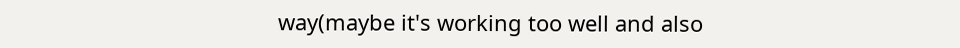way(maybe it's working too well and also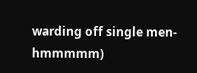warding off single men-hmmmmm)